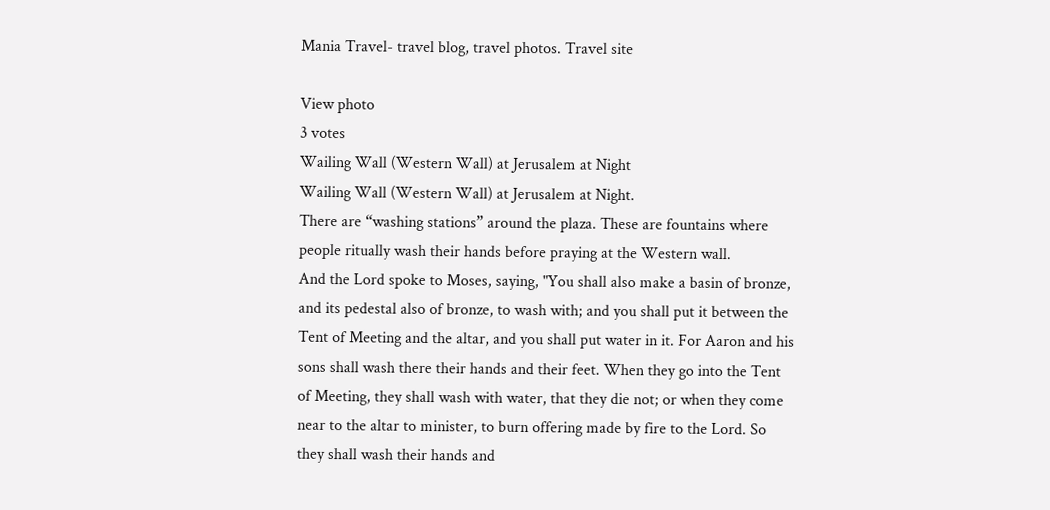Mania Travel- travel blog, travel photos. Travel site

View photo
3 votes
Wailing Wall (Western Wall) at Jerusalem at Night
Wailing Wall (Western Wall) at Jerusalem at Night.
There are “washing stations” around the plaza. These are fountains where people ritually wash their hands before praying at the Western wall.
And the Lord spoke to Moses, saying, "You shall also make a basin of bronze, and its pedestal also of bronze, to wash with; and you shall put it between the Tent of Meeting and the altar, and you shall put water in it. For Aaron and his sons shall wash there their hands and their feet. When they go into the Tent of Meeting, they shall wash with water, that they die not; or when they come near to the altar to minister, to burn offering made by fire to the Lord. So they shall wash their hands and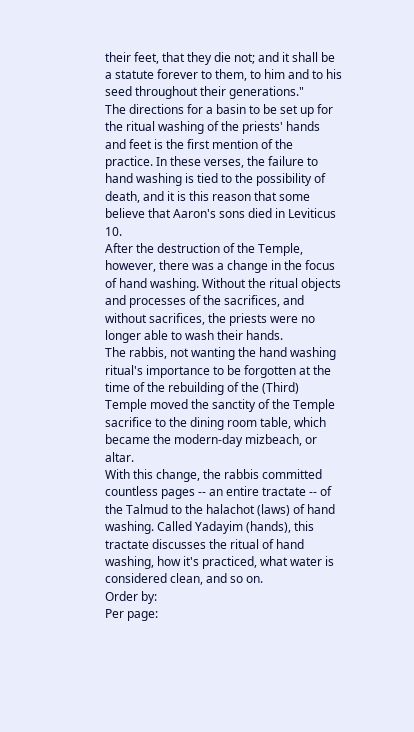their feet, that they die not; and it shall be a statute forever to them, to him and to his seed throughout their generations."
The directions for a basin to be set up for the ritual washing of the priests' hands and feet is the first mention of the practice. In these verses, the failure to hand washing is tied to the possibility of death, and it is this reason that some believe that Aaron's sons died in Leviticus 10.
After the destruction of the Temple, however, there was a change in the focus of hand washing. Without the ritual objects and processes of the sacrifices, and without sacrifices, the priests were no longer able to wash their hands.
The rabbis, not wanting the hand washing ritual's importance to be forgotten at the time of the rebuilding of the (Third) Temple moved the sanctity of the Temple sacrifice to the dining room table, which became the modern-day mizbeach, or altar.
With this change, the rabbis committed countless pages -- an entire tractate -- of the Talmud to the halachot (laws) of hand washing. Called Yadayim (hands), this tractate discusses the ritual of hand washing, how it's practiced, what water is considered clean, and so on.
Order by:
Per page: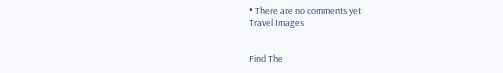• There are no comments yet
Travel Images


Find The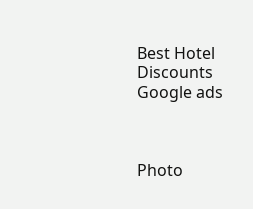Best Hotel Discounts
Google ads



Photo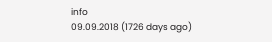info
09.09.2018 (1726 days ago)